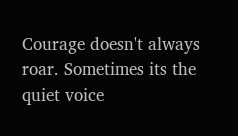Courage doesn't always roar. Sometimes its the quiet voice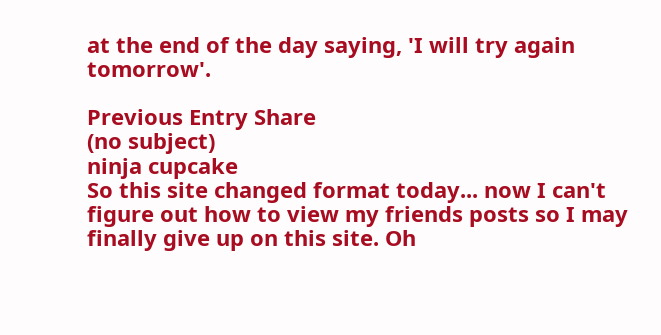at the end of the day saying, 'I will try again tomorrow'.

Previous Entry Share
(no subject)
ninja cupcake
So this site changed format today... now I can't figure out how to view my friends posts so I may finally give up on this site. Oh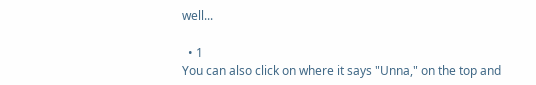well...

  • 1
You can also click on where it says "Unna," on the top and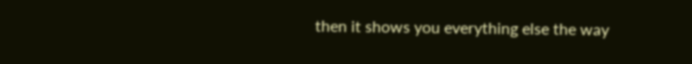then it shows you everything else the way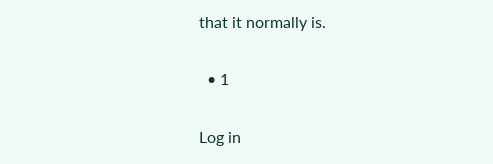that it normally is.

  • 1

Log in